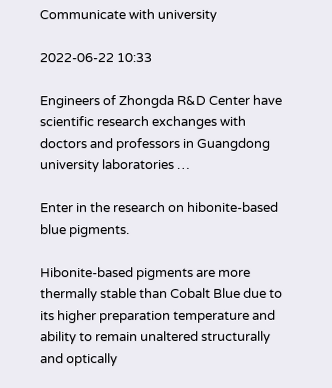Communicate with university

2022-06-22 10:33

Engineers of Zhongda R&D Center have scientific research exchanges with doctors and professors in Guangdong university laboratories …

Enter in the research on hibonite-based blue pigments.

Hibonite-based pigments are more thermally stable than Cobalt Blue due to its higher preparation temperature and ability to remain unaltered structurally and optically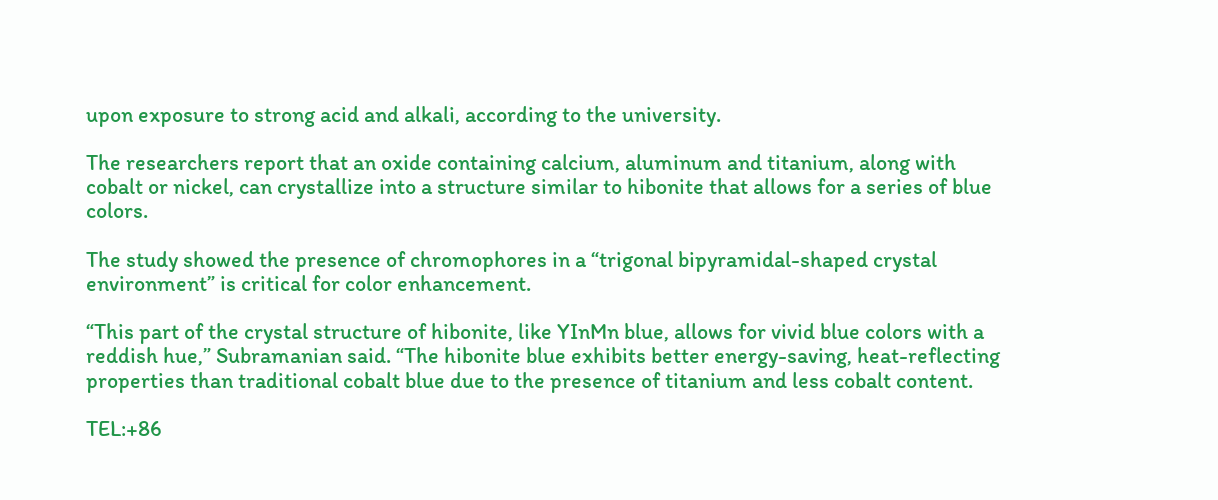upon exposure to strong acid and alkali, according to the university.

The researchers report that an oxide containing calcium, aluminum and titanium, along with cobalt or nickel, can crystallize into a structure similar to hibonite that allows for a series of blue colors.

The study showed the presence of chromophores in a “trigonal bipyramidal-shaped crystal environment” is critical for color enhancement.

“This part of the crystal structure of hibonite, like YInMn blue, allows for vivid blue colors with a reddish hue,” Subramanian said. “The hibonite blue exhibits better energy-saving, heat-reflecting properties than traditional cobalt blue due to the presence of titanium and less cobalt content.

TEL:+86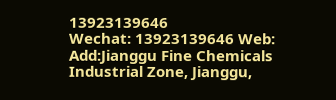13923139646
Wechat: 13923139646 Web: Add:Jianggu Fine Chemicals Industrial Zone, Jianggu,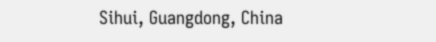Sihui, Guangdong, China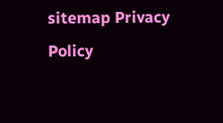sitemap Privacy Policy